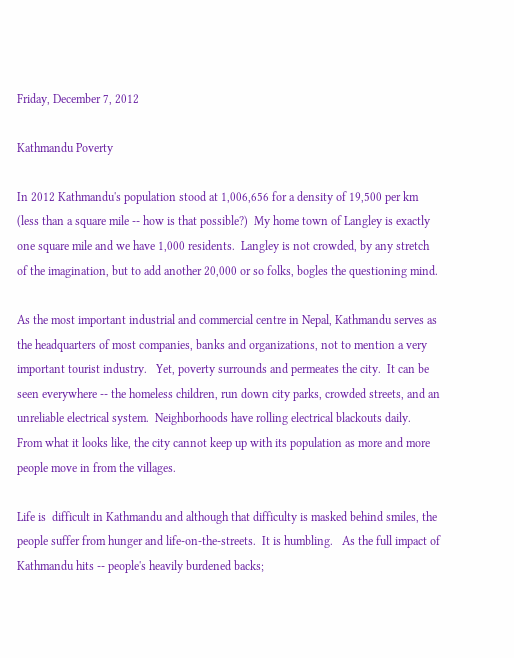Friday, December 7, 2012

Kathmandu Poverty

In 2012 Kathmandu's population stood at 1,006,656 for a density of 19,500 per km (less than a square mile -- how is that possible?)  My home town of Langley is exactly one square mile and we have 1,000 residents.  Langley is not crowded, by any stretch of the imagination, but to add another 20,000 or so folks, bogles the questioning mind.

As the most important industrial and commercial centre in Nepal, Kathmandu serves as the headquarters of most companies, banks and organizations, not to mention a very important tourist industry.   Yet, poverty surrounds and permeates the city.  It can be seen everywhere -- the homeless children, run down city parks, crowded streets, and an unreliable electrical system.  Neighborhoods have rolling electrical blackouts daily.  From what it looks like, the city cannot keep up with its population as more and more people move in from the villages.

Life is  difficult in Kathmandu and although that difficulty is masked behind smiles, the people suffer from hunger and life-on-the-streets.  It is humbling.   As the full impact of Kathmandu hits -- people's heavily burdened backs;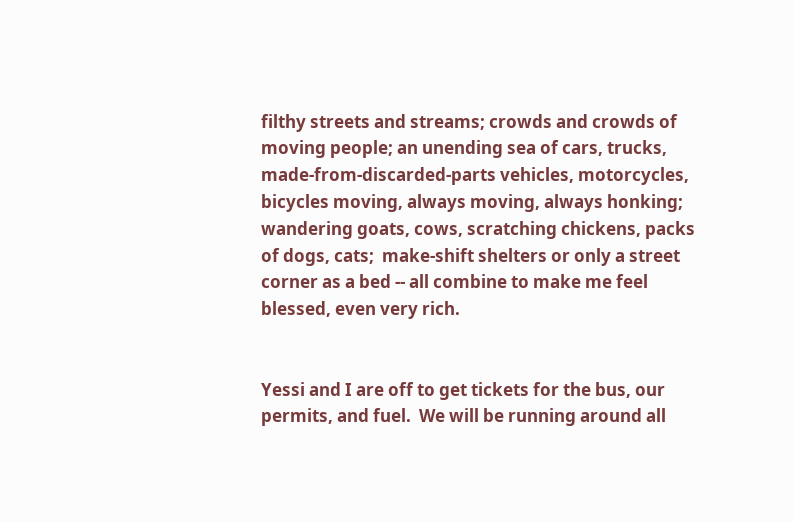filthy streets and streams; crowds and crowds of moving people; an unending sea of cars, trucks, made-from-discarded-parts vehicles, motorcycles, bicycles moving, always moving, always honking; wandering goats, cows, scratching chickens, packs of dogs, cats;  make-shift shelters or only a street corner as a bed -- all combine to make me feel blessed, even very rich.


Yessi and I are off to get tickets for the bus, our permits, and fuel.  We will be running around all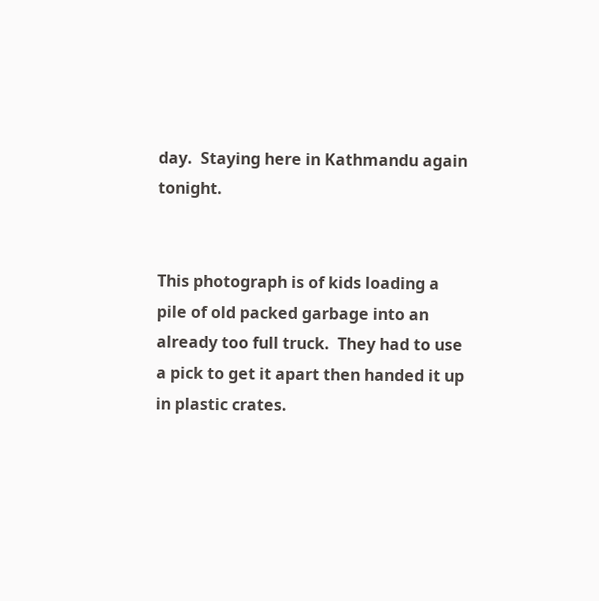day.  Staying here in Kathmandu again tonight.


This photograph is of kids loading a pile of old packed garbage into an already too full truck.  They had to use a pick to get it apart then handed it up in plastic crates.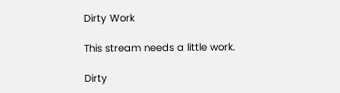Dirty Work

This stream needs a little work.

Dirty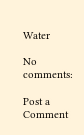Water

No comments:

Post a Comment